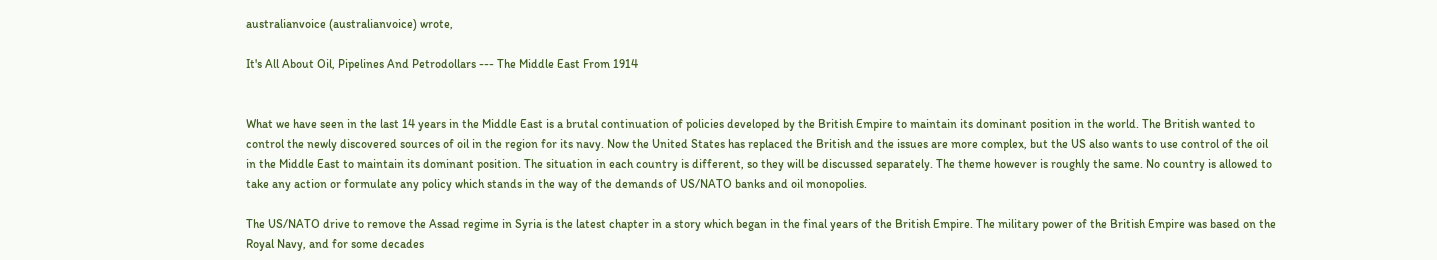australianvoice (australianvoice) wrote,

It's All About Oil, Pipelines And Petrodollars --- The Middle East From 1914


What we have seen in the last 14 years in the Middle East is a brutal continuation of policies developed by the British Empire to maintain its dominant position in the world. The British wanted to control the newly discovered sources of oil in the region for its navy. Now the United States has replaced the British and the issues are more complex, but the US also wants to use control of the oil in the Middle East to maintain its dominant position. The situation in each country is different, so they will be discussed separately. The theme however is roughly the same. No country is allowed to take any action or formulate any policy which stands in the way of the demands of US/NATO banks and oil monopolies.

The US/NATO drive to remove the Assad regime in Syria is the latest chapter in a story which began in the final years of the British Empire. The military power of the British Empire was based on the Royal Navy, and for some decades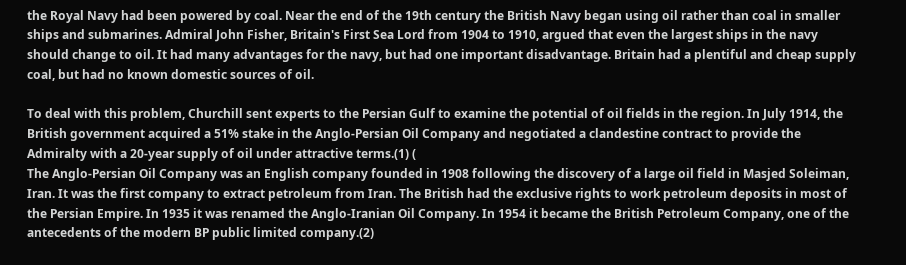the Royal Navy had been powered by coal. Near the end of the 19th century the British Navy began using oil rather than coal in smaller ships and submarines. Admiral John Fisher, Britain's First Sea Lord from 1904 to 1910, argued that even the largest ships in the navy should change to oil. It had many advantages for the navy, but had one important disadvantage. Britain had a plentiful and cheap supply coal, but had no known domestic sources of oil.

To deal with this problem, Churchill sent experts to the Persian Gulf to examine the potential of oil fields in the region. In July 1914, the British government acquired a 51% stake in the Anglo-Persian Oil Company and negotiated a clandestine contract to provide the Admiralty with a 20-year supply of oil under attractive terms.(1) (
The Anglo-Persian Oil Company was an English company founded in 1908 following the discovery of a large oil field in Masjed Soleiman, Iran. It was the first company to extract petroleum from Iran. The British had the exclusive rights to work petroleum deposits in most of the Persian Empire. In 1935 it was renamed the Anglo-Iranian Oil Company. In 1954 it became the British Petroleum Company, one of the antecedents of the modern BP public limited company.(2)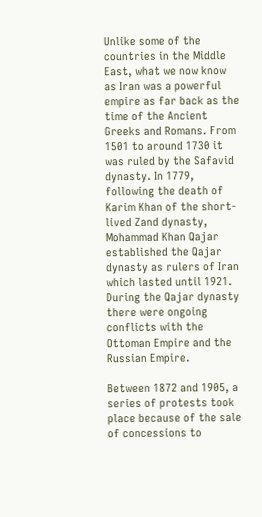Unlike some of the countries in the Middle East, what we now know as Iran was a powerful empire as far back as the time of the Ancient Greeks and Romans. From 1501 to around 1730 it was ruled by the Safavid dynasty. In 1779, following the death of Karim Khan of the short-lived Zand dynasty, Mohammad Khan Qajar established the Qajar dynasty as rulers of Iran which lasted until 1921. During the Qajar dynasty there were ongoing conflicts with the Ottoman Empire and the Russian Empire.

Between 1872 and 1905, a series of protests took place because of the sale of concessions to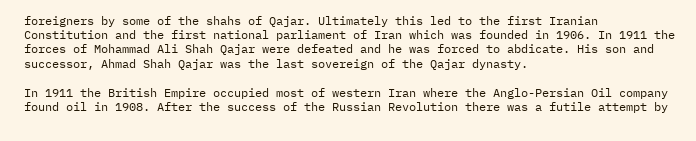foreigners by some of the shahs of Qajar. Ultimately this led to the first Iranian Constitution and the first national parliament of Iran which was founded in 1906. In 1911 the forces of Mohammad Ali Shah Qajar were defeated and he was forced to abdicate. His son and successor, Ahmad Shah Qajar was the last sovereign of the Qajar dynasty.

In 1911 the British Empire occupied most of western Iran where the Anglo-Persian Oil company found oil in 1908. After the success of the Russian Revolution there was a futile attempt by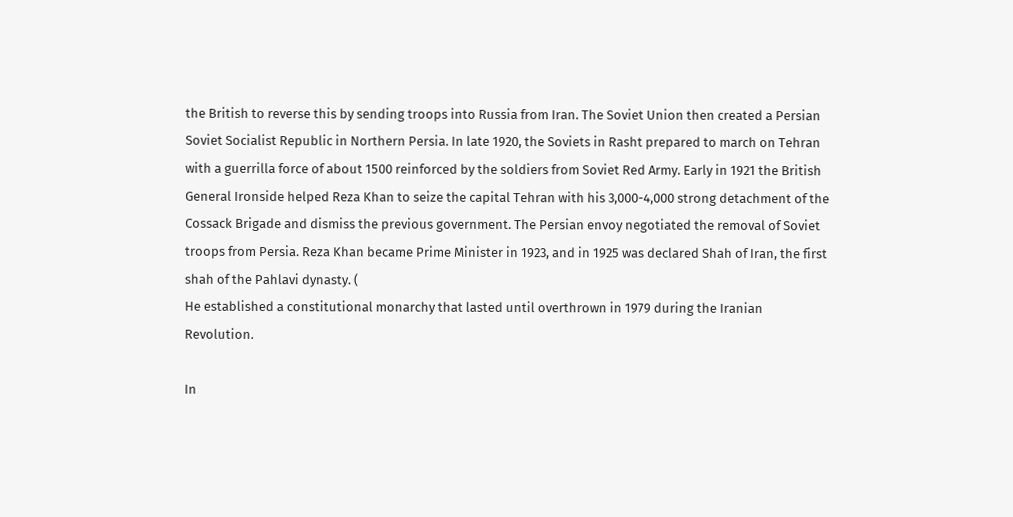the British to reverse this by sending troops into Russia from Iran. The Soviet Union then created a Persian Soviet Socialist Republic in Northern Persia. In late 1920, the Soviets in Rasht prepared to march on Tehran with a guerrilla force of about 1500 reinforced by the soldiers from Soviet Red Army. Early in 1921 the British General Ironside helped Reza Khan to seize the capital Tehran with his 3,000-4,000 strong detachment of the Cossack Brigade and dismiss the previous government. The Persian envoy negotiated the removal of Soviet troops from Persia. Reza Khan became Prime Minister in 1923, and in 1925 was declared Shah of Iran, the first shah of the Pahlavi dynasty. (
He established a constitutional monarchy that lasted until overthrown in 1979 during the Iranian Revolution.

In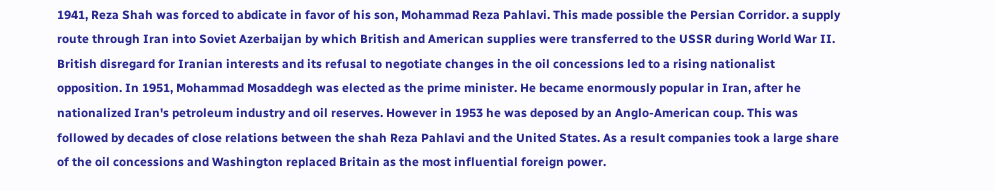1941, Reza Shah was forced to abdicate in favor of his son, Mohammad Reza Pahlavi. This made possible the Persian Corridor. a supply route through Iran into Soviet Azerbaijan by which British and American supplies were transferred to the USSR during World War II. British disregard for Iranian interests and its refusal to negotiate changes in the oil concessions led to a rising nationalist opposition. In 1951, Mohammad Mosaddegh was elected as the prime minister. He became enormously popular in Iran, after he nationalized Iran's petroleum industry and oil reserves. However in 1953 he was deposed by an Anglo-American coup. This was followed by decades of close relations between the shah Reza Pahlavi and the United States. As a result companies took a large share of the oil concessions and Washington replaced Britain as the most influential foreign power.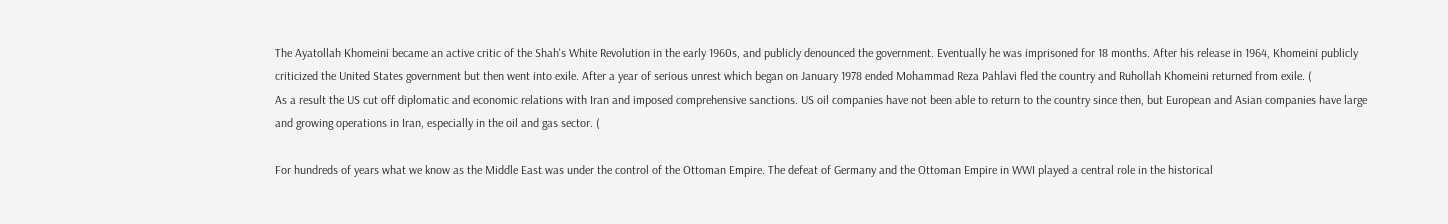The Ayatollah Khomeini became an active critic of the Shah's White Revolution in the early 1960s, and publicly denounced the government. Eventually he was imprisoned for 18 months. After his release in 1964, Khomeini publicly criticized the United States government but then went into exile. After a year of serious unrest which began on January 1978 ended Mohammad Reza Pahlavi fled the country and Ruhollah Khomeini returned from exile. (
As a result the US cut off diplomatic and economic relations with Iran and imposed comprehensive sanctions. US oil companies have not been able to return to the country since then, but European and Asian companies have large and growing operations in Iran, especially in the oil and gas sector. (

For hundreds of years what we know as the Middle East was under the control of the Ottoman Empire. The defeat of Germany and the Ottoman Empire in WWI played a central role in the historical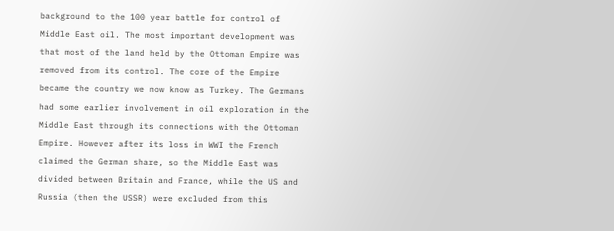background to the 100 year battle for control of Middle East oil. The most important development was that most of the land held by the Ottoman Empire was removed from its control. The core of the Empire became the country we now know as Turkey. The Germans had some earlier involvement in oil exploration in the Middle East through its connections with the Ottoman Empire. However after its loss in WWI the French claimed the German share, so the Middle East was divided between Britain and France, while the US and Russia (then the USSR) were excluded from this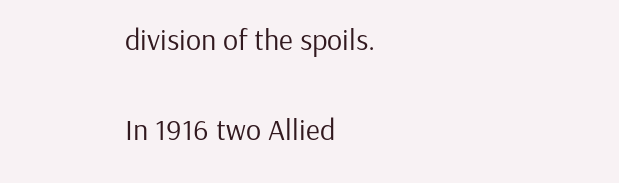division of the spoils.

In 1916 two Allied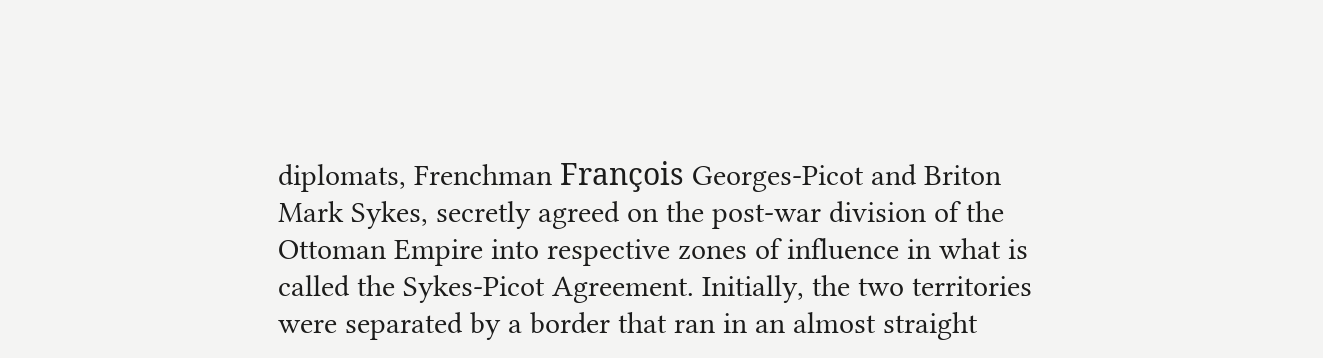diplomats, Frenchman François Georges-Picot and Briton Mark Sykes, secretly agreed on the post-war division of the Ottoman Empire into respective zones of influence in what is called the Sykes-Picot Agreement. Initially, the two territories were separated by a border that ran in an almost straight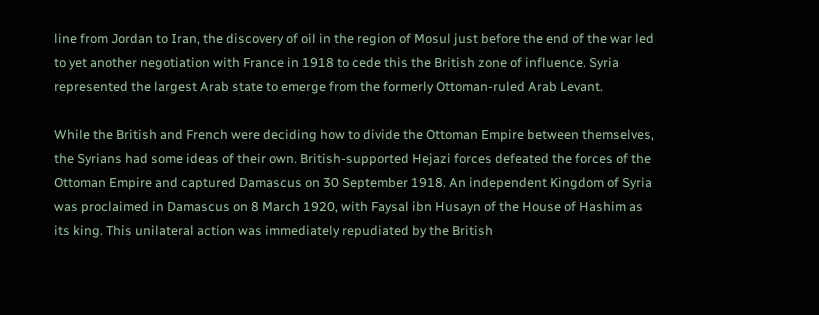line from Jordan to Iran, the discovery of oil in the region of Mosul just before the end of the war led to yet another negotiation with France in 1918 to cede this the British zone of influence. Syria represented the largest Arab state to emerge from the formerly Ottoman-ruled Arab Levant.

While the British and French were deciding how to divide the Ottoman Empire between themselves, the Syrians had some ideas of their own. British-supported Hejazi forces defeated the forces of the Ottoman Empire and captured Damascus on 30 September 1918. An independent Kingdom of Syria was proclaimed in Damascus on 8 March 1920, with Faysal ibn Husayn of the House of Hashim as its king. This unilateral action was immediately repudiated by the British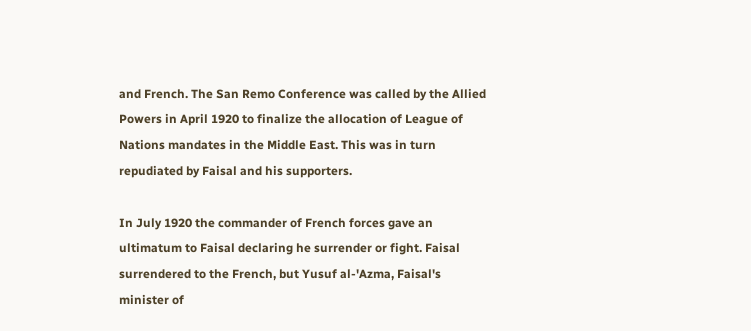and French. The San Remo Conference was called by the Allied Powers in April 1920 to finalize the allocation of League of Nations mandates in the Middle East. This was in turn repudiated by Faisal and his supporters.

In July 1920 the commander of French forces gave an ultimatum to Faisal declaring he surrender or fight. Faisal surrendered to the French, but Yusuf al-'Azma, Faisal's minister of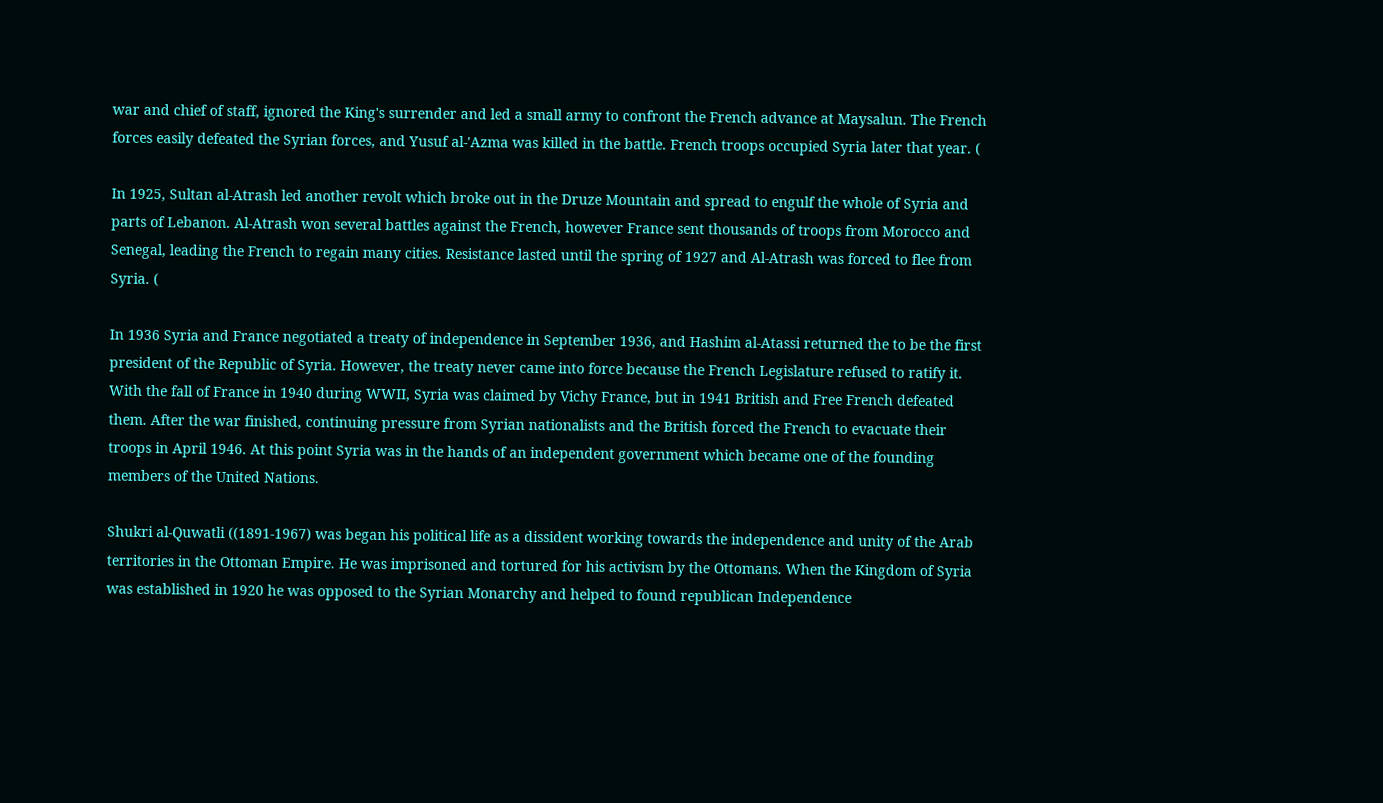war and chief of staff, ignored the King's surrender and led a small army to confront the French advance at Maysalun. The French forces easily defeated the Syrian forces, and Yusuf al-'Azma was killed in the battle. French troops occupied Syria later that year. (

In 1925, Sultan al-Atrash led another revolt which broke out in the Druze Mountain and spread to engulf the whole of Syria and parts of Lebanon. Al-Atrash won several battles against the French, however France sent thousands of troops from Morocco and Senegal, leading the French to regain many cities. Resistance lasted until the spring of 1927 and Al-Atrash was forced to flee from Syria. (

In 1936 Syria and France negotiated a treaty of independence in September 1936, and Hashim al-Atassi returned the to be the first president of the Republic of Syria. However, the treaty never came into force because the French Legislature refused to ratify it. With the fall of France in 1940 during WWII, Syria was claimed by Vichy France, but in 1941 British and Free French defeated them. After the war finished, continuing pressure from Syrian nationalists and the British forced the French to evacuate their troops in April 1946. At this point Syria was in the hands of an independent government which became one of the founding members of the United Nations.

Shukri al-Quwatli ((1891-1967) was began his political life as a dissident working towards the independence and unity of the Arab territories in the Ottoman Empire. He was imprisoned and tortured for his activism by the Ottomans. When the Kingdom of Syria was established in 1920 he was opposed to the Syrian Monarchy and helped to found republican Independence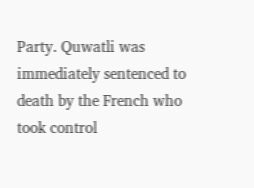Party. Quwatli was immediately sentenced to death by the French who took control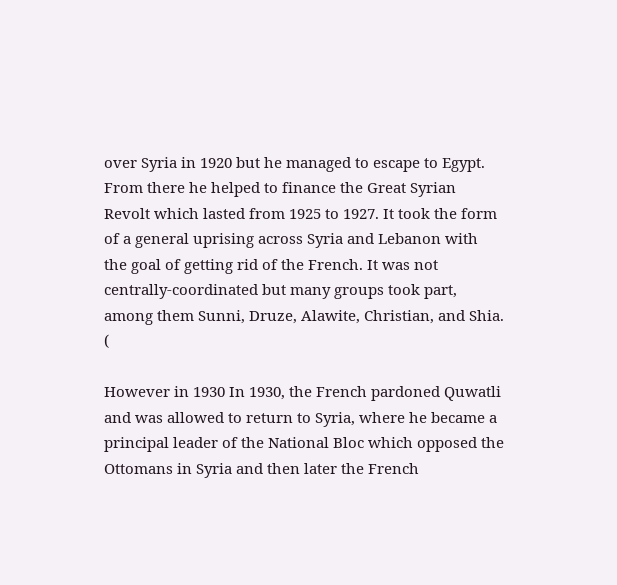over Syria in 1920 but he managed to escape to Egypt. From there he helped to finance the Great Syrian Revolt which lasted from 1925 to 1927. It took the form of a general uprising across Syria and Lebanon with the goal of getting rid of the French. It was not centrally-coordinated but many groups took part, among them Sunni, Druze, Alawite, Christian, and Shia. (

However in 1930 In 1930, the French pardoned Quwatli and was allowed to return to Syria, where he became a principal leader of the National Bloc which opposed the Ottomans in Syria and then later the French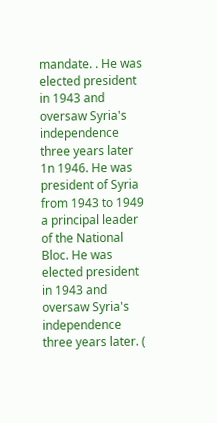mandate. . He was elected president in 1943 and oversaw Syria's independence three years later 1n 1946. He was president of Syria from 1943 to 1949
a principal leader of the National Bloc. He was elected president in 1943 and oversaw Syria's independence three years later. (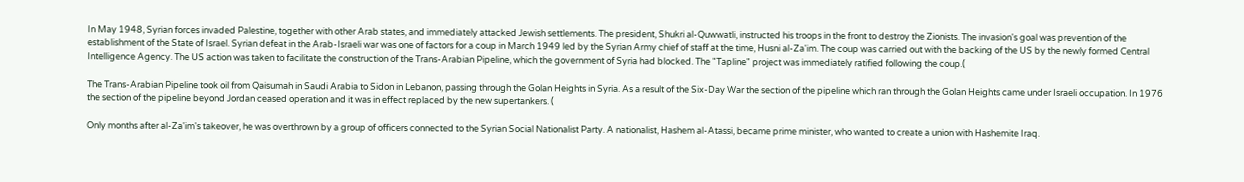In May 1948, Syrian forces invaded Palestine, together with other Arab states, and immediately attacked Jewish settlements. The president, Shukri al-Quwwatli, instructed his troops in the front to destroy the Zionists. The invasion's goal was prevention of the establishment of the State of Israel. Syrian defeat in the Arab-Israeli war was one of factors for a coup in March 1949 led by the Syrian Army chief of staff at the time, Husni al-Za'im. The coup was carried out with the backing of the US by the newly formed Central Intelligence Agency. The US action was taken to facilitate the construction of the Trans-Arabian Pipeline, which the government of Syria had blocked. The "Tapline" project was immediately ratified following the coup.(

The Trans-Arabian Pipeline took oil from Qaisumah in Saudi Arabia to Sidon in Lebanon, passing through the Golan Heights in Syria. As a result of the Six-Day War the section of the pipeline which ran through the Golan Heights came under Israeli occupation. In 1976 the section of the pipeline beyond Jordan ceased operation and it was in effect replaced by the new supertankers. (

Only months after al-Za'im's takeover, he was overthrown by a group of officers connected to the Syrian Social Nationalist Party. A nationalist, Hashem al-Atassi, became prime minister, who wanted to create a union with Hashemite Iraq.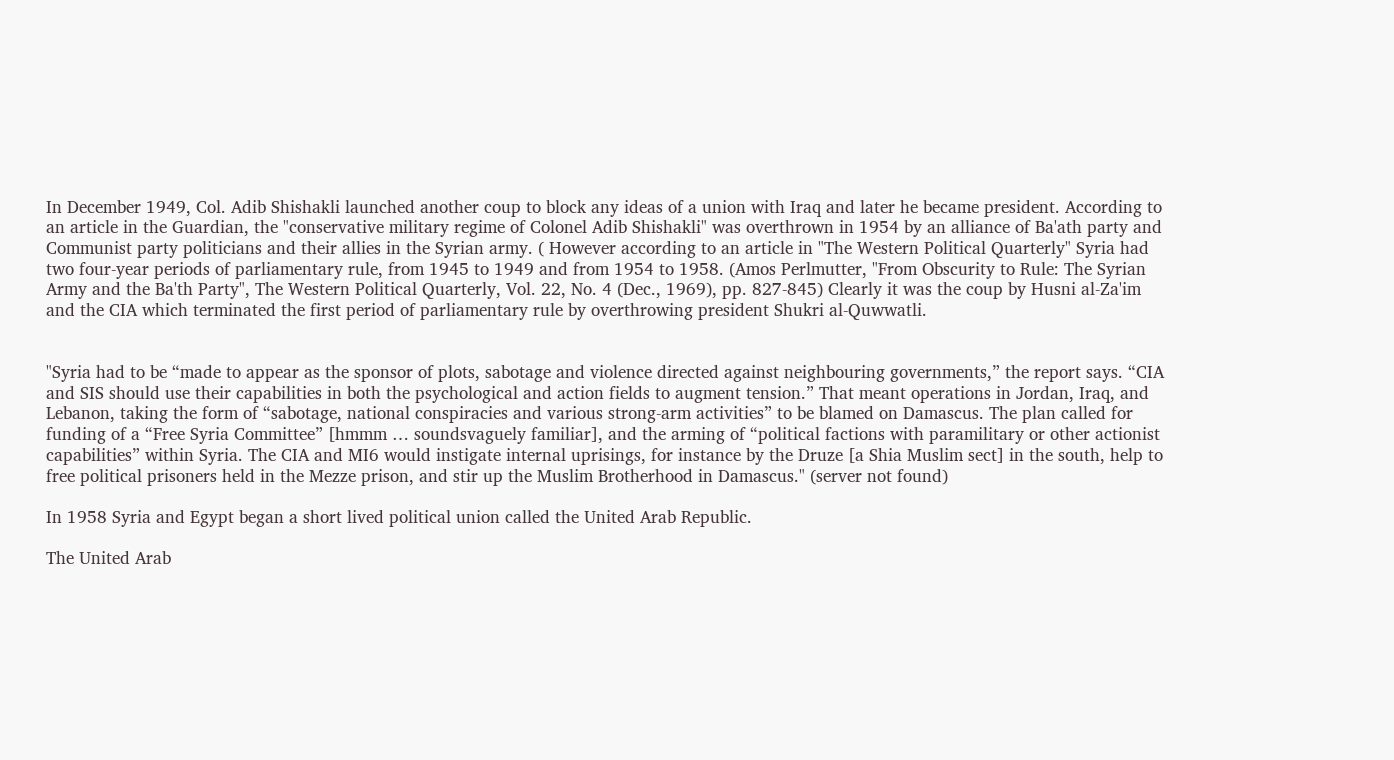In December 1949, Col. Adib Shishakli launched another coup to block any ideas of a union with Iraq and later he became president. According to an article in the Guardian, the "conservative military regime of Colonel Adib Shishakli" was overthrown in 1954 by an alliance of Ba'ath party and Communist party politicians and their allies in the Syrian army. ( However according to an article in "The Western Political Quarterly" Syria had two four-year periods of parliamentary rule, from 1945 to 1949 and from 1954 to 1958. (Amos Perlmutter, "From Obscurity to Rule: The Syrian Army and the Ba'th Party", The Western Political Quarterly, Vol. 22, No. 4 (Dec., 1969), pp. 827-845) Clearly it was the coup by Husni al-Za'im and the CIA which terminated the first period of parliamentary rule by overthrowing president Shukri al-Quwwatli.


"Syria had to be “made to appear as the sponsor of plots, sabotage and violence directed against neighbouring governments,” the report says. “CIA and SIS should use their capabilities in both the psychological and action fields to augment tension.” That meant operations in Jordan, Iraq, and Lebanon, taking the form of “sabotage, national conspiracies and various strong-arm activities” to be blamed on Damascus. The plan called for funding of a “Free Syria Committee” [hmmm … soundsvaguely familiar], and the arming of “political factions with paramilitary or other actionist capabilities” within Syria. The CIA and MI6 would instigate internal uprisings, for instance by the Druze [a Shia Muslim sect] in the south, help to free political prisoners held in the Mezze prison, and stir up the Muslim Brotherhood in Damascus." (server not found)

In 1958 Syria and Egypt began a short lived political union called the United Arab Republic.

The United Arab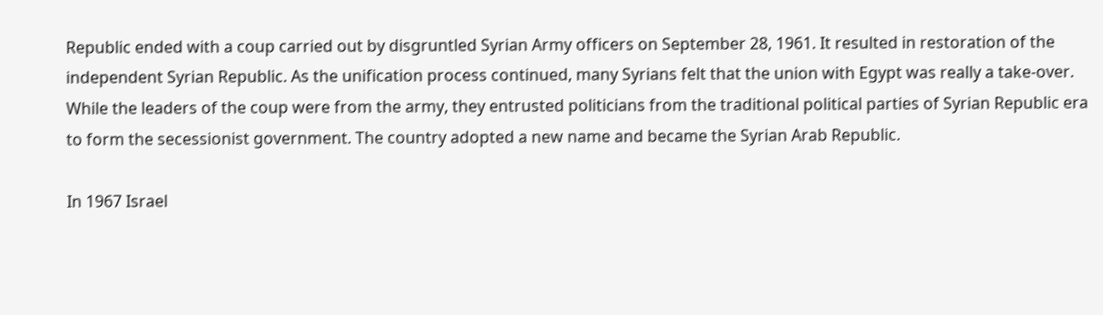Republic ended with a coup carried out by disgruntled Syrian Army officers on September 28, 1961. It resulted in restoration of the independent Syrian Republic. As the unification process continued, many Syrians felt that the union with Egypt was really a take-over. While the leaders of the coup were from the army, they entrusted politicians from the traditional political parties of Syrian Republic era to form the secessionist government. The country adopted a new name and became the Syrian Arab Republic.

In 1967 Israel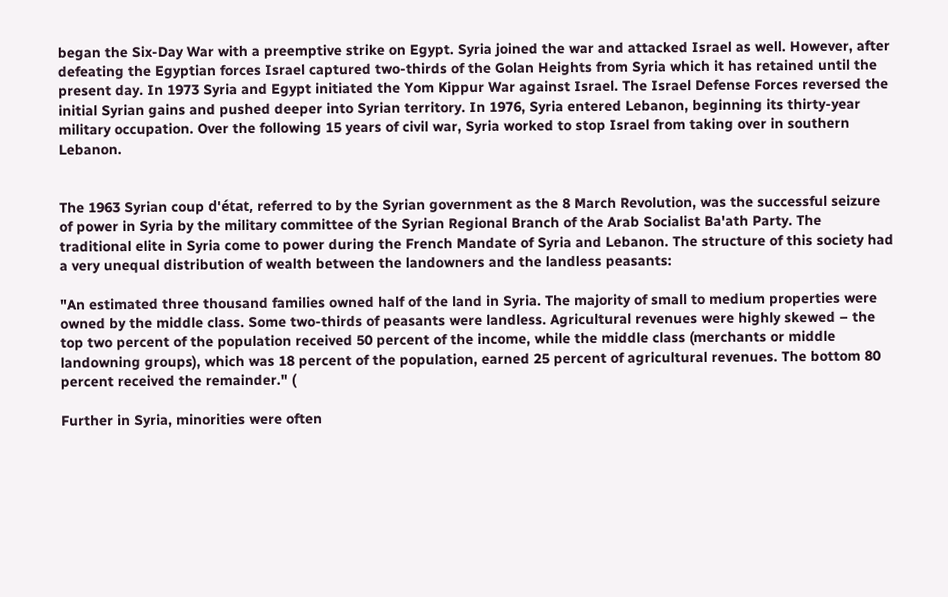began the Six-Day War with a preemptive strike on Egypt. Syria joined the war and attacked Israel as well. However, after defeating the Egyptian forces Israel captured two-thirds of the Golan Heights from Syria which it has retained until the present day. In 1973 Syria and Egypt initiated the Yom Kippur War against Israel. The Israel Defense Forces reversed the initial Syrian gains and pushed deeper into Syrian territory. In 1976, Syria entered Lebanon, beginning its thirty-year military occupation. Over the following 15 years of civil war, Syria worked to stop Israel from taking over in southern Lebanon.


The 1963 Syrian coup d'état, referred to by the Syrian government as the 8 March Revolution, was the successful seizure of power in Syria by the military committee of the Syrian Regional Branch of the Arab Socialist Ba'ath Party. The traditional elite in Syria come to power during the French Mandate of Syria and Lebanon. The structure of this society had a very unequal distribution of wealth between the landowners and the landless peasants:

"An estimated three thousand families owned half of the land in Syria. The majority of small to medium properties were owned by the middle class. Some two-thirds of peasants were landless. Agricultural revenues were highly skewed – the top two percent of the population received 50 percent of the income, while the middle class (merchants or middle landowning groups), which was 18 percent of the population, earned 25 percent of agricultural revenues. The bottom 80 percent received the remainder." (

Further in Syria, minorities were often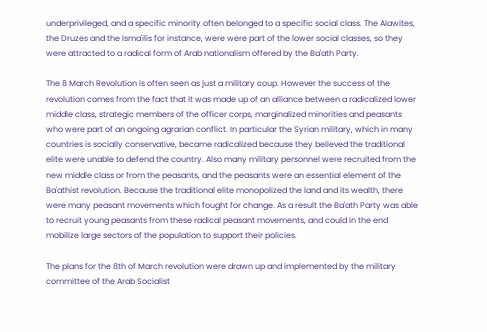underprivileged, and a specific minority often belonged to a specific social class. The Alawites, the Druzes and the Isma'ilis for instance, were were part of the lower social classes, so they were attracted to a radical form of Arab nationalism offered by the Ba'ath Party.

The 8 March Revolution is often seen as just a military coup. However the success of the revolution comes from the fact that it was made up of an alliance between a radicalized lower middle class, strategic members of the officer corps, marginalized minorities and peasants who were part of an ongoing agrarian conflict. In particular the Syrian military, which in many countries is socially conservative, became radicalized because they believed the traditional elite were unable to defend the country. Also many military personnel were recruited from the new middle class or from the peasants, and the peasants were an essential element of the Ba'athist revolution. Because the traditional elite monopolized the land and its wealth, there were many peasant movements which fought for change. As a result the Ba'ath Party was able to recruit young peasants from these radical peasant movements, and could in the end mobilize large sectors of the population to support their policies.

The plans for the 8th of March revolution were drawn up and implemented by the military committee of the Arab Socialist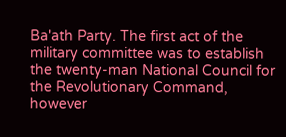Ba'ath Party. The first act of the military committee was to establish the twenty-man National Council for the Revolutionary Command, however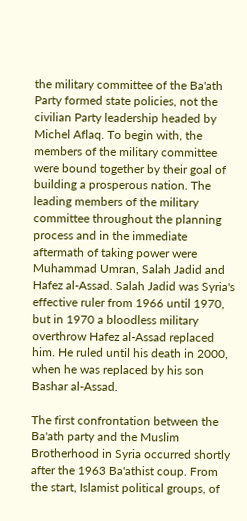the military committee of the Ba'ath Party formed state policies, not the civilian Party leadership headed by Michel Aflaq. To begin with, the members of the military committee were bound together by their goal of building a prosperous nation. The leading members of the military committee throughout the planning process and in the immediate aftermath of taking power were Muhammad Umran, Salah Jadid and Hafez al-Assad. Salah Jadid was Syria's effective ruler from 1966 until 1970, but in 1970 a bloodless military overthrow Hafez al-Assad replaced him. He ruled until his death in 2000, when he was replaced by his son Bashar al-Assad.

The first confrontation between the Ba'ath party and the Muslim Brotherhood in Syria occurred shortly after the 1963 Ba'athist coup. From the start, Islamist political groups, of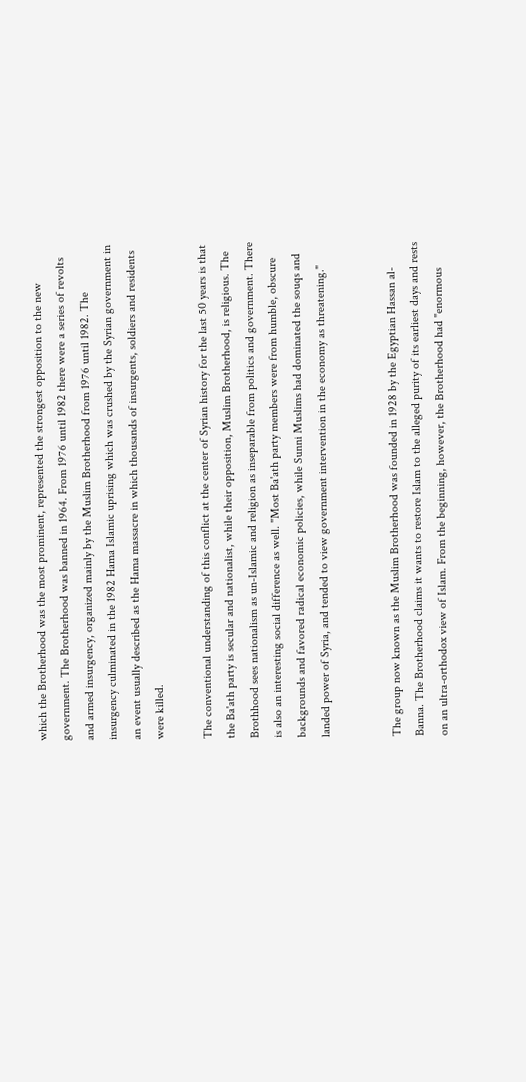which the Brotherhood was the most prominent, represented the strongest opposition to the new government. The Brotherhood was banned in 1964. From 1976 until 1982 there were a series of revolts and armed insurgency, organized mainly by the Muslim Brotherhood from 1976 until 1982. The insurgency culminated in the 1982 Hama Islamic uprising which was crushed by the Syrian government in an event usually described as the Hama massacre in which thousands of insurgents, soldiers and residents were killed.

The conventional understanding of this conflict at the center of Syrian history for the last 50 years is that the Ba'ath party is secular and nationalist, while their opposition, Muslim Brotherhood, is religious. The Brothhood sees nationalism as un-Islamic and religion as inseparable from politics and government. There is also an interesting social difference as well. "Most Ba'ath party members were from humble, obscure backgrounds and favored radical economic policies, while Sunni Muslims had dominated the souqs and landed power of Syria, and tended to view government intervention in the economy as threatening."


The group now known as the Muslim Brotherhood was founded in 1928 by the Egyptian Hassan al-Banna. The Brotherhood claims it wants to restore Islam to the alleged purity of its earliest days and rests on an ultra-orthodox view of Islam. From the beginning, however, the Brotherhood had "enormous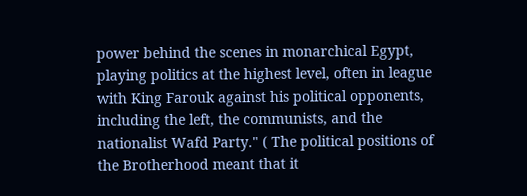power behind the scenes in monarchical Egypt, playing politics at the highest level, often in league with King Farouk against his political opponents, including the left, the communists, and the nationalist Wafd Party." ( The political positions of the Brotherhood meant that it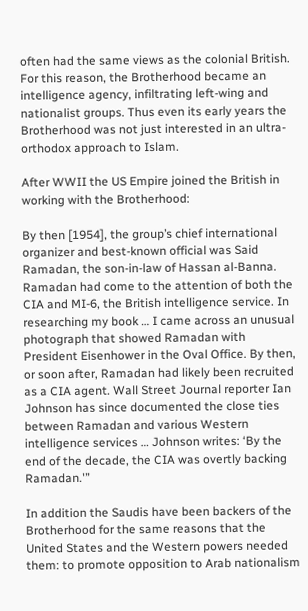often had the same views as the colonial British. For this reason, the Brotherhood became an intelligence agency, infiltrating left-wing and nationalist groups. Thus even its early years the Brotherhood was not just interested in an ultra-orthodox approach to Islam.

After WWII the US Empire joined the British in working with the Brotherhood:

By then [1954], the group’s chief international organizer and best-known official was Said Ramadan, the son-in-law of Hassan al-Banna. Ramadan had come to the attention of both the CIA and MI-6, the British intelligence service. In researching my book … I came across an unusual photograph that showed Ramadan with President Eisenhower in the Oval Office. By then, or soon after, Ramadan had likely been recruited as a CIA agent. Wall Street Journal reporter Ian Johnson has since documented the close ties between Ramadan and various Western intelligence services … Johnson writes: ‘By the end of the decade, the CIA was overtly backing Ramadan.'”

In addition the Saudis have been backers of the Brotherhood for the same reasons that the United States and the Western powers needed them: to promote opposition to Arab nationalism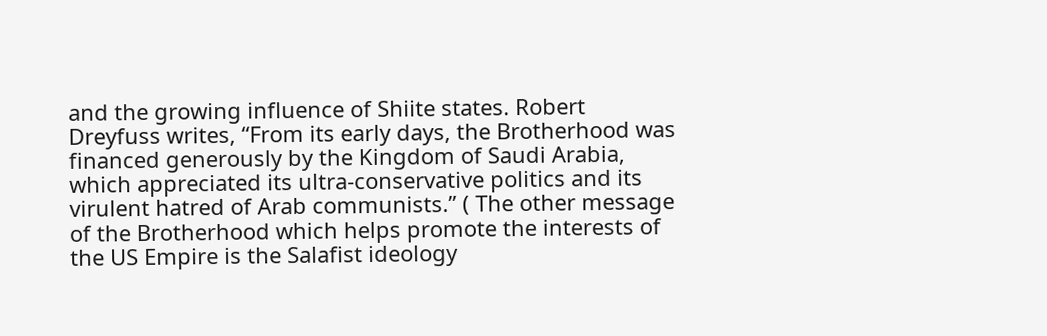and the growing influence of Shiite states. Robert Dreyfuss writes, “From its early days, the Brotherhood was financed generously by the Kingdom of Saudi Arabia, which appreciated its ultra-conservative politics and its virulent hatred of Arab communists.” ( The other message of the Brotherhood which helps promote the interests of the US Empire is the Salafist ideology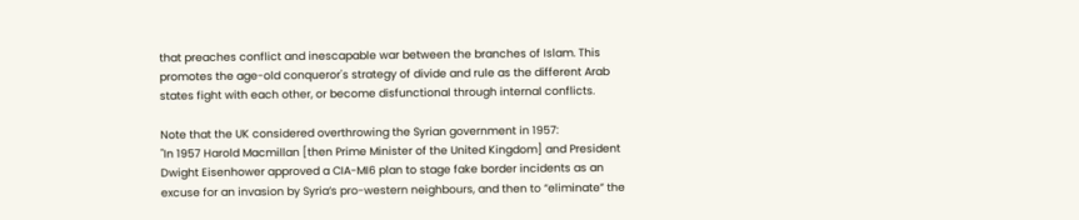that preaches conflict and inescapable war between the branches of Islam. This promotes the age-old conqueror's strategy of divide and rule as the different Arab states fight with each other, or become disfunctional through internal conflicts.

Note that the UK considered overthrowing the Syrian government in 1957:
"In 1957 Harold Macmillan [then Prime Minister of the United Kingdom] and President Dwight Eisenhower approved a CIA-MI6 plan to stage fake border incidents as an excuse for an invasion by Syria’s pro-western neighbours, and then to “eliminate” the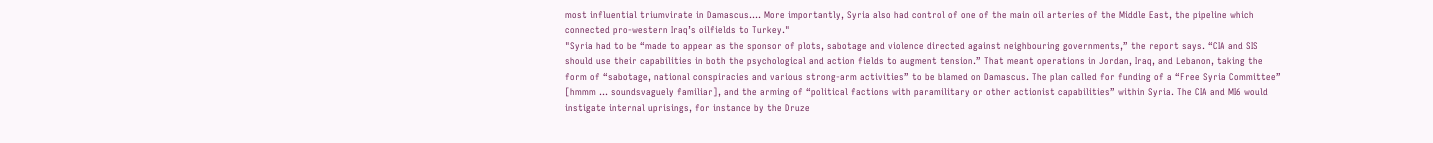most influential triumvirate in Damascus…. More importantly, Syria also had control of one of the main oil arteries of the Middle East, the pipeline which connected pro-western Iraq’s oilfields to Turkey."
"Syria had to be “made to appear as the sponsor of plots, sabotage and violence directed against neighbouring governments,” the report says. “CIA and SIS should use their capabilities in both the psychological and action fields to augment tension.” That meant operations in Jordan, Iraq, and Lebanon, taking the form of “sabotage, national conspiracies and various strong-arm activities” to be blamed on Damascus. The plan called for funding of a “Free Syria Committee” [hmmm … soundsvaguely familiar], and the arming of “political factions with paramilitary or other actionist capabilities” within Syria. The CIA and MI6 would instigate internal uprisings, for instance by the Druze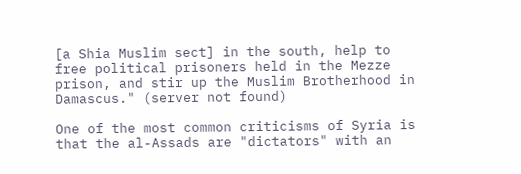[a Shia Muslim sect] in the south, help to free political prisoners held in the Mezze prison, and stir up the Muslim Brotherhood in Damascus." (server not found)

One of the most common criticisms of Syria is that the al-Assads are "dictators" with an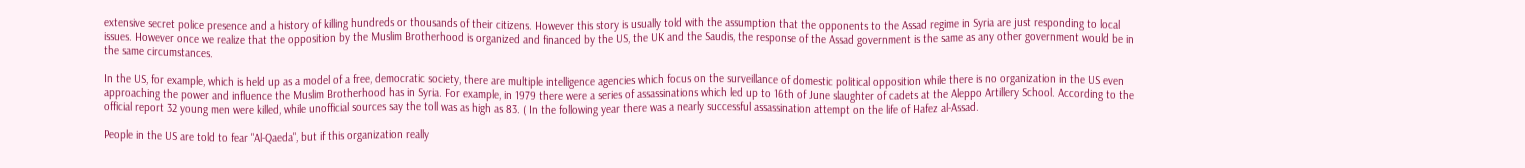extensive secret police presence and a history of killing hundreds or thousands of their citizens. However this story is usually told with the assumption that the opponents to the Assad regime in Syria are just responding to local issues. However once we realize that the opposition by the Muslim Brotherhood is organized and financed by the US, the UK and the Saudis, the response of the Assad government is the same as any other government would be in the same circumstances.

In the US, for example, which is held up as a model of a free, democratic society, there are multiple intelligence agencies which focus on the surveillance of domestic political opposition while there is no organization in the US even approaching the power and influence the Muslim Brotherhood has in Syria. For example, in 1979 there were a series of assassinations which led up to 16th of June slaughter of cadets at the Aleppo Artillery School. According to the official report 32 young men were killed, while unofficial sources say the toll was as high as 83. ( In the following year there was a nearly successful assassination attempt on the life of Hafez al-Assad.

People in the US are told to fear "Al-Qaeda", but if this organization really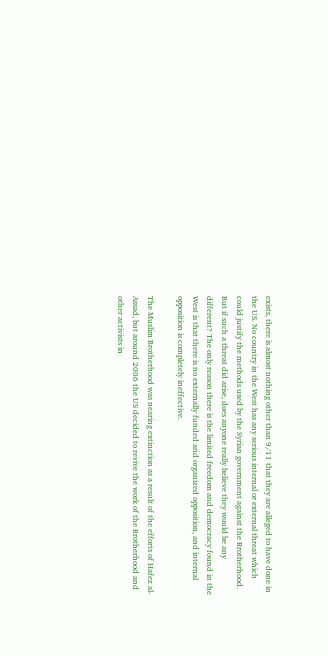exists, there is almost nothing other than 9/11 that they are alleged to have done in the US. No country in the West has any serious internal or external threat which could justify the methods used by the Syrian government against the Brotherhood. But if such a threat did arise, does anyone really believe they would be any different? The only reason there is the limited freedom and democracy found in the West is that there is no externally funded and organized opposition, and internal opposition is completely ineffective.

The Muslim Brotherhood was nearing extinction as a result of the efforts of Hafez al-Assad, but around 2006 the US decided to revive the work of the Brotherhood and other activists in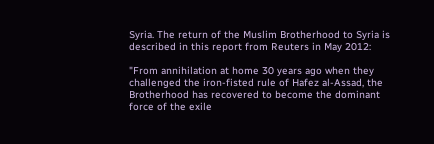Syria. The return of the Muslim Brotherhood to Syria is described in this report from Reuters in May 2012:

"From annihilation at home 30 years ago when they challenged the iron-fisted rule of Hafez al-Assad, the Brotherhood has recovered to become the dominant force of the exile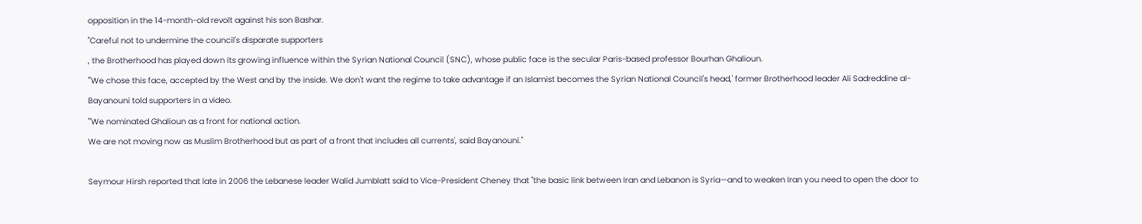opposition in the 14-month-old revolt against his son Bashar.
"Careful not to undermine the council's disparate supporters
, the Brotherhood has played down its growing influence within the Syrian National Council (SNC), whose public face is the secular Paris-based professor Bourhan Ghalioun.
"'We chose this face, accepted by the West and by the inside. We don't want the regime to take advantage if an Islamist becomes the Syrian National Council's head,' former Brotherhood leader Ali Sadreddine al-Bayanouni told supporters in a video.
"'We nominated Ghalioun as a front for national action.
We are not moving now as Muslim Brotherhood but as part of a front that includes all currents', said Bayanouni."

Seymour Hirsh reported that late in 2006 the Lebanese leader Walid Jumblatt said to Vice-President Cheney that "the basic link between Iran and Lebanon is Syria—and to weaken Iran you need to open the door to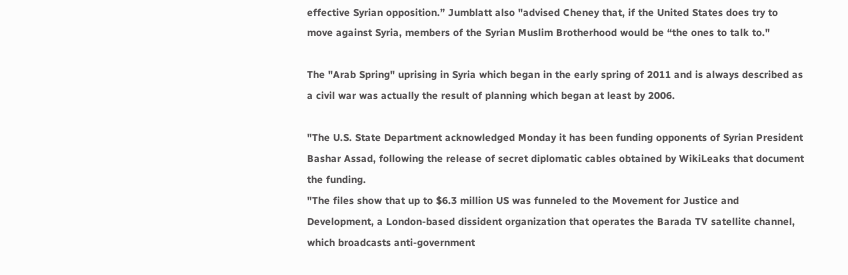effective Syrian opposition.” Jumblatt also "advised Cheney that, if the United States does try to move against Syria, members of the Syrian Muslim Brotherhood would be “the ones to talk to."

The "Arab Spring" uprising in Syria which began in the early spring of 2011 and is always described as a civil war was actually the result of planning which began at least by 2006.

"The U.S. State Department acknowledged Monday it has been funding opponents of Syrian President Bashar Assad, following the release of secret diplomatic cables obtained by WikiLeaks that document the funding.
"The files show that up to $6.3 million US was funneled to the Movement for Justice and Development, a London-based dissident organization that operates the Barada TV satellite channel, which broadcasts anti-government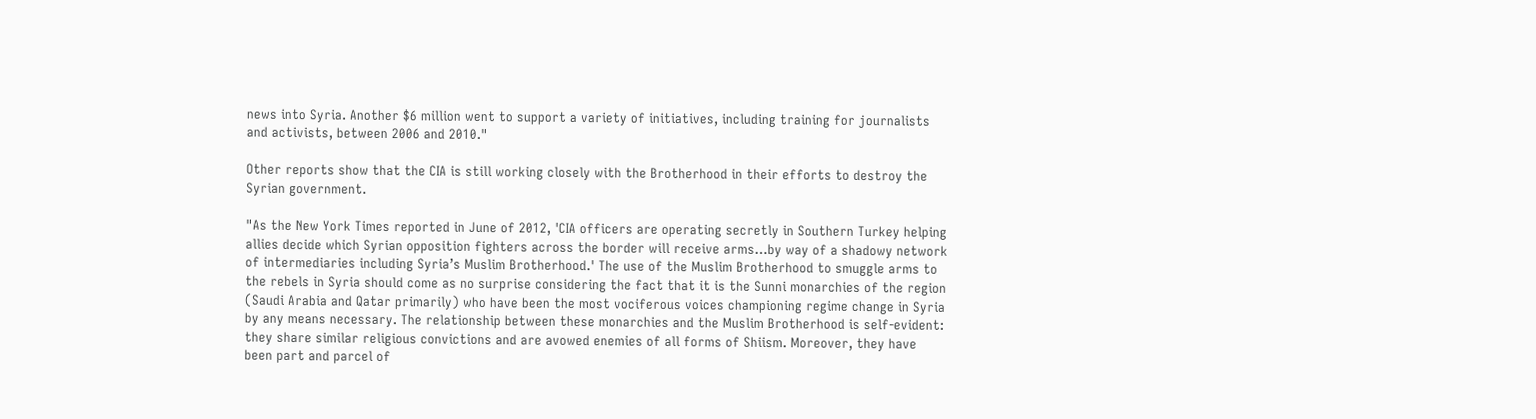news into Syria. Another $6 million went to support a variety of initiatives, including training for journalists and activists, between 2006 and 2010."

Other reports show that the CIA is still working closely with the Brotherhood in their efforts to destroy the Syrian government.

"As the New York Times reported in June of 2012, 'CIA officers are operating secretly in Southern Turkey helping allies decide which Syrian opposition fighters across the border will receive arms…by way of a shadowy network of intermediaries including Syria’s Muslim Brotherhood.' The use of the Muslim Brotherhood to smuggle arms to the rebels in Syria should come as no surprise considering the fact that it is the Sunni monarchies of the region (Saudi Arabia and Qatar primarily) who have been the most vociferous voices championing regime change in Syria by any means necessary. The relationship between these monarchies and the Muslim Brotherhood is self-evident: they share similar religious convictions and are avowed enemies of all forms of Shiism. Moreover, they have been part and parcel of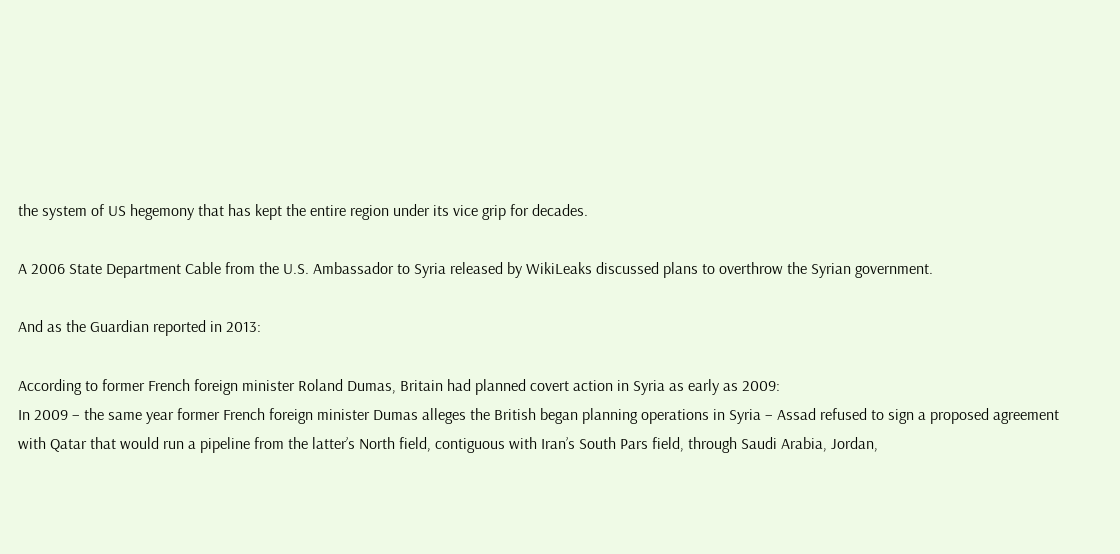the system of US hegemony that has kept the entire region under its vice grip for decades.

A 2006 State Department Cable from the U.S. Ambassador to Syria released by WikiLeaks discussed plans to overthrow the Syrian government.

And as the Guardian reported in 2013:

According to former French foreign minister Roland Dumas, Britain had planned covert action in Syria as early as 2009:
In 2009 – the same year former French foreign minister Dumas alleges the British began planning operations in Syria – Assad refused to sign a proposed agreement with Qatar that would run a pipeline from the latter’s North field, contiguous with Iran’s South Pars field, through Saudi Arabia, Jordan,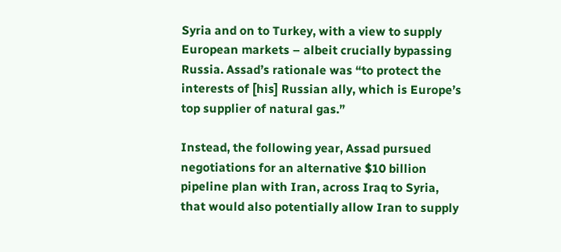Syria and on to Turkey, with a view to supply European markets – albeit crucially bypassing Russia. Assad’s rationale was “to protect the interests of [his] Russian ally, which is Europe’s top supplier of natural gas.”

Instead, the following year, Assad pursued negotiations for an alternative $10 billion pipeline plan with Iran, across Iraq to Syria, that would also potentially allow Iran to supply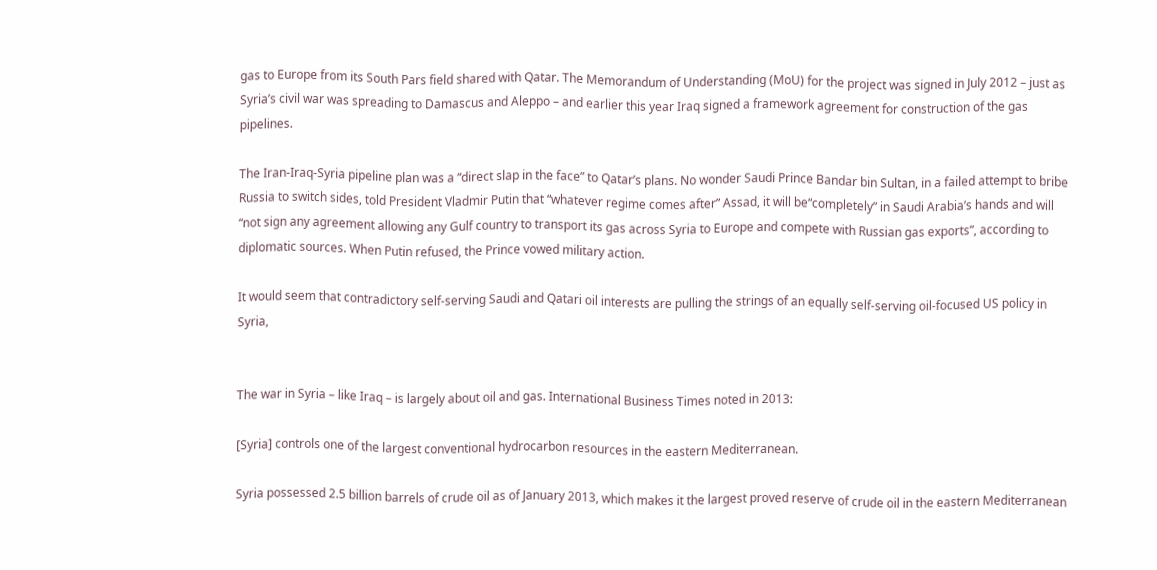gas to Europe from its South Pars field shared with Qatar. The Memorandum of Understanding (MoU) for the project was signed in July 2012 – just as Syria’s civil war was spreading to Damascus and Aleppo – and earlier this year Iraq signed a framework agreement for construction of the gas pipelines.

The Iran-Iraq-Syria pipeline plan was a “direct slap in the face” to Qatar’s plans. No wonder Saudi Prince Bandar bin Sultan, in a failed attempt to bribe Russia to switch sides, told President Vladmir Putin that “whatever regime comes after” Assad, it will be“completely” in Saudi Arabia’s hands and will “not sign any agreement allowing any Gulf country to transport its gas across Syria to Europe and compete with Russian gas exports”, according to diplomatic sources. When Putin refused, the Prince vowed military action.

It would seem that contradictory self-serving Saudi and Qatari oil interests are pulling the strings of an equally self-serving oil-focused US policy in Syria,


The war in Syria – like Iraq – is largely about oil and gas. International Business Times noted in 2013:

[Syria] controls one of the largest conventional hydrocarbon resources in the eastern Mediterranean.

Syria possessed 2.5 billion barrels of crude oil as of January 2013, which makes it the largest proved reserve of crude oil in the eastern Mediterranean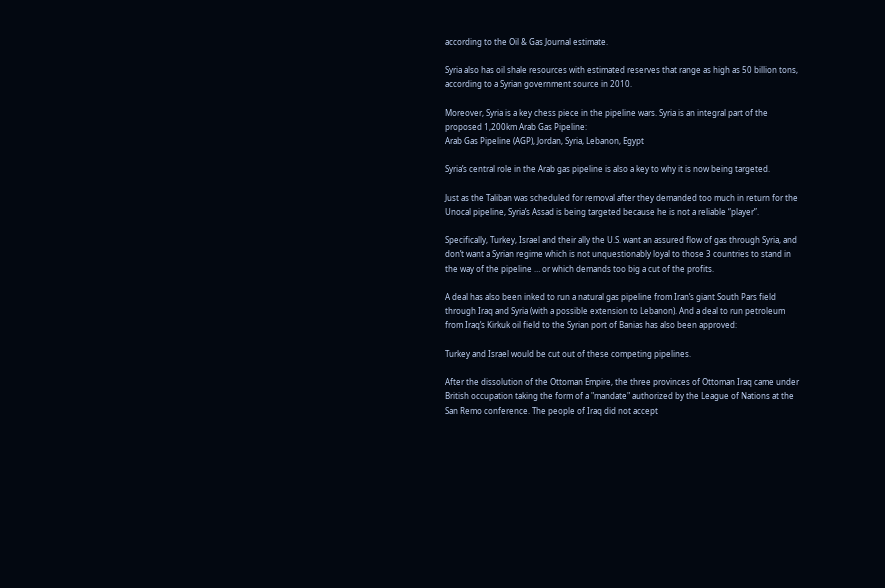according to the Oil & Gas Journal estimate.

Syria also has oil shale resources with estimated reserves that range as high as 50 billion tons, according to a Syrian government source in 2010.

Moreover, Syria is a key chess piece in the pipeline wars. Syria is an integral part of the proposed 1,200km Arab Gas Pipeline:
Arab Gas Pipeline (AGP), Jordan, Syria, Lebanon, Egypt

Syria’s central role in the Arab gas pipeline is also a key to why it is now being targeted.

Just as the Taliban was scheduled for removal after they demanded too much in return for the Unocal pipeline, Syria’s Assad is being targeted because he is not a reliable “player”.

Specifically, Turkey, Israel and their ally the U.S. want an assured flow of gas through Syria, and don’t want a Syrian regime which is not unquestionably loyal to those 3 countries to stand in the way of the pipeline … or which demands too big a cut of the profits.

A deal has also been inked to run a natural gas pipeline from Iran’s giant South Pars field through Iraq and Syria (with a possible extension to Lebanon). And a deal to run petroleum from Iraq’s Kirkuk oil field to the Syrian port of Banias has also been approved:

Turkey and Israel would be cut out of these competing pipelines.

After the dissolution of the Ottoman Empire, the three provinces of Ottoman Iraq came under British occupation taking the form of a "mandate" authorized by the League of Nations at the San Remo conference. The people of Iraq did not accept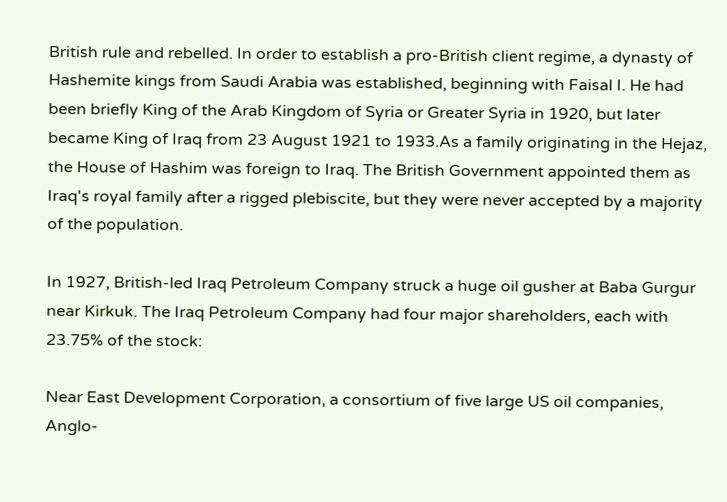British rule and rebelled. In order to establish a pro-British client regime, a dynasty of Hashemite kings from Saudi Arabia was established, beginning with Faisal I. He had been briefly King of the Arab Kingdom of Syria or Greater Syria in 1920, but later became King of Iraq from 23 August 1921 to 1933.As a family originating in the Hejaz, the House of Hashim was foreign to Iraq. The British Government appointed them as Iraq's royal family after a rigged plebiscite, but they were never accepted by a majority of the population.

In 1927, British-led Iraq Petroleum Company struck a huge oil gusher at Baba Gurgur near Kirkuk. The Iraq Petroleum Company had four major shareholders, each with 23.75% of the stock:

Near East Development Corporation, a consortium of five large US oil companies,
Anglo-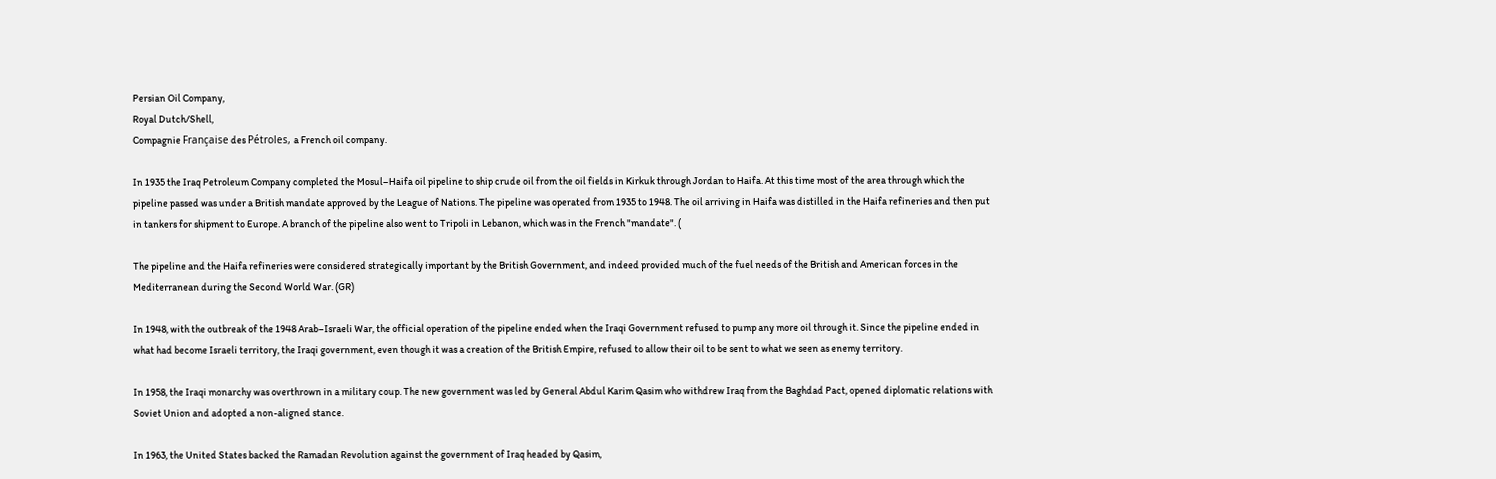Persian Oil Company,
Royal Dutch/Shell,
Compagnie Française des Pétroles, a French oil company.

In 1935 the Iraq Petroleum Company completed the Mosul–Haifa oil pipeline to ship crude oil from the oil fields in Kirkuk through Jordan to Haifa. At this time most of the area through which the pipeline passed was under a British mandate approved by the League of Nations. The pipeline was operated from 1935 to 1948. The oil arriving in Haifa was distilled in the Haifa refineries and then put in tankers for shipment to Europe. A branch of the pipeline also went to Tripoli in Lebanon, which was in the French "mandate". (

The pipeline and the Haifa refineries were considered strategically important by the British Government, and indeed provided much of the fuel needs of the British and American forces in the Mediterranean during the Second World War. (GR)

In 1948, with the outbreak of the 1948 Arab–Israeli War, the official operation of the pipeline ended when the Iraqi Government refused to pump any more oil through it. Since the pipeline ended in what had become Israeli territory, the Iraqi government, even though it was a creation of the British Empire, refused to allow their oil to be sent to what we seen as enemy territory.

In 1958, the Iraqi monarchy was overthrown in a military coup. The new government was led by General Abdul Karim Qasim who withdrew Iraq from the Baghdad Pact, opened diplomatic relations with Soviet Union and adopted a non-aligned stance.

In 1963, the United States backed the Ramadan Revolution against the government of Iraq headed by Qasim,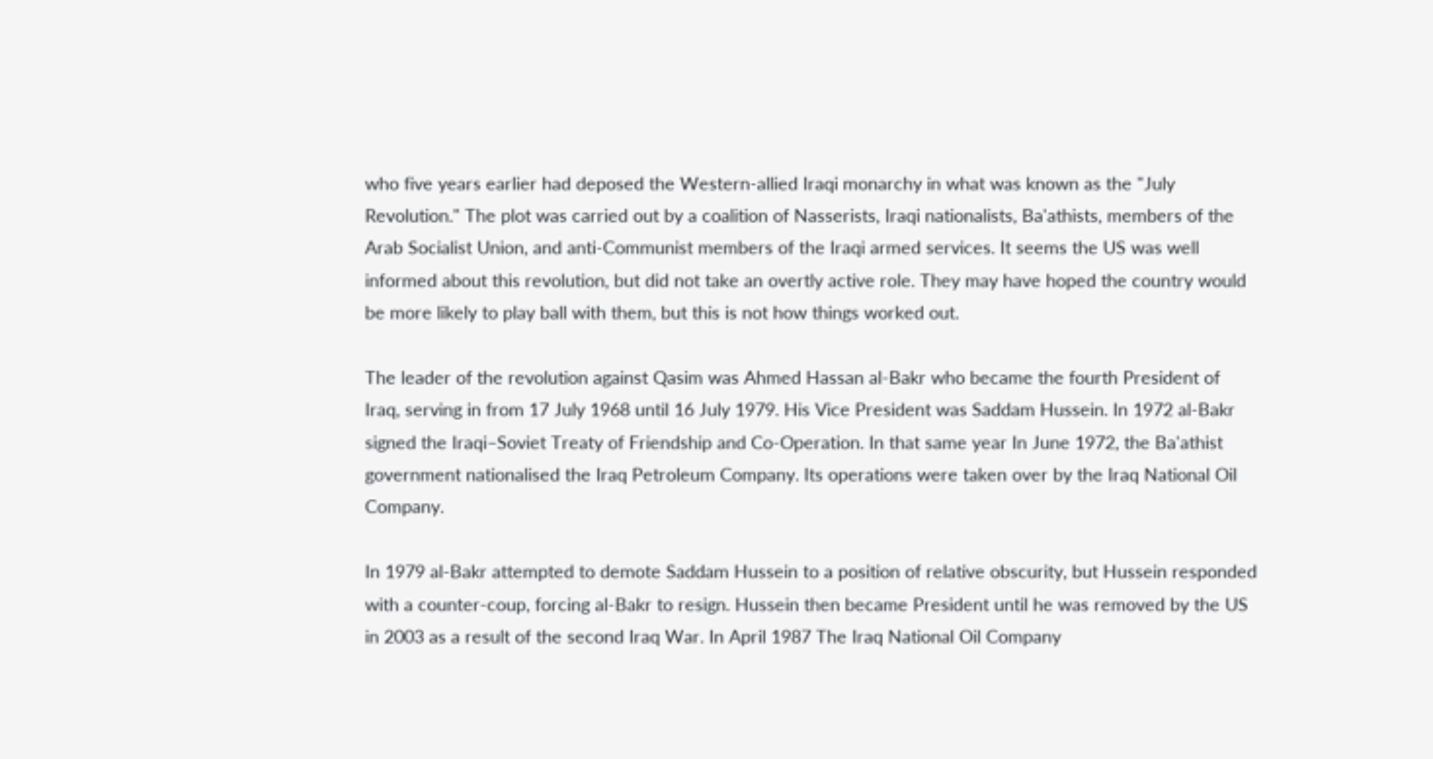who five years earlier had deposed the Western-allied Iraqi monarchy in what was known as the "July Revolution." The plot was carried out by a coalition of Nasserists, Iraqi nationalists, Ba'athists, members of the Arab Socialist Union, and anti-Communist members of the Iraqi armed services. It seems the US was well informed about this revolution, but did not take an overtly active role. They may have hoped the country would be more likely to play ball with them, but this is not how things worked out.

The leader of the revolution against Qasim was Ahmed Hassan al-Bakr who became the fourth President of Iraq, serving in from 17 July 1968 until 16 July 1979. His Vice President was Saddam Hussein. In 1972 al-Bakr signed the Iraqi–Soviet Treaty of Friendship and Co-Operation. In that same year In June 1972, the Ba'athist government nationalised the Iraq Petroleum Company. Its operations were taken over by the Iraq National Oil Company.

In 1979 al-Bakr attempted to demote Saddam Hussein to a position of relative obscurity, but Hussein responded with a counter-coup, forcing al-Bakr to resign. Hussein then became President until he was removed by the US in 2003 as a result of the second Iraq War. In April 1987 The Iraq National Oil Company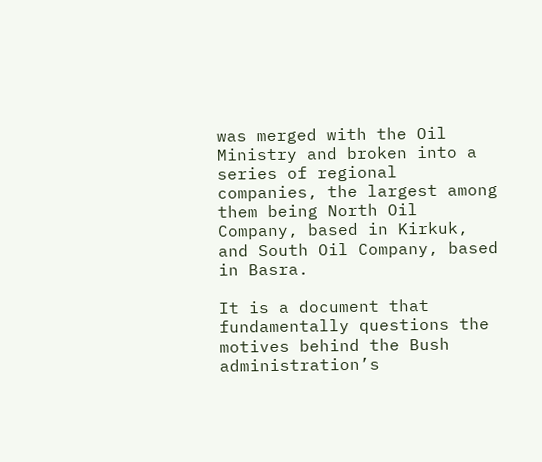was merged with the Oil Ministry and broken into a series of regional companies, the largest among them being North Oil Company, based in Kirkuk, and South Oil Company, based in Basra.

It is a document that fundamentally questions the motives behind the Bush administration’s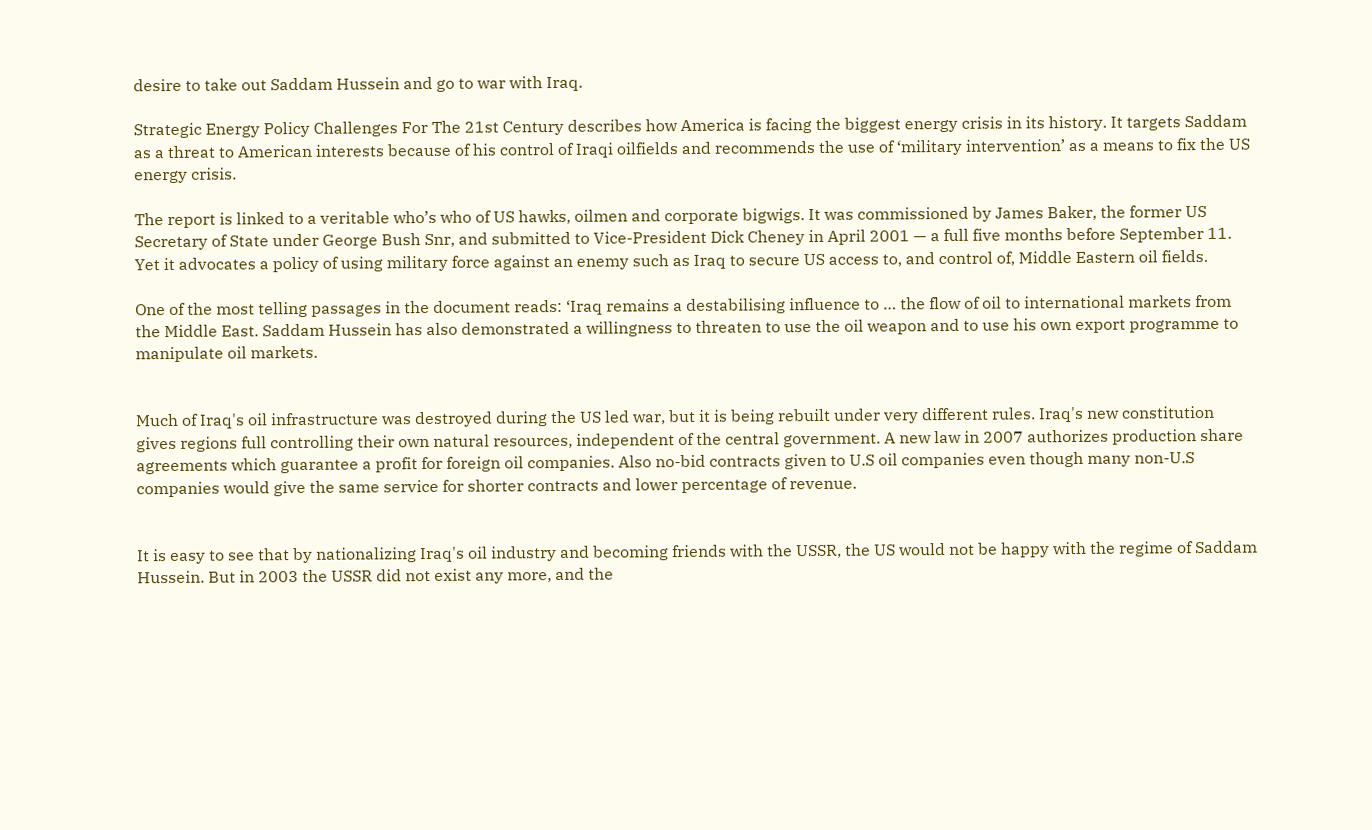desire to take out Saddam Hussein and go to war with Iraq.

Strategic Energy Policy Challenges For The 21st Century describes how America is facing the biggest energy crisis in its history. It targets Saddam as a threat to American interests because of his control of Iraqi oilfields and recommends the use of ‘military intervention’ as a means to fix the US energy crisis.

The report is linked to a veritable who’s who of US hawks, oilmen and corporate bigwigs. It was commissioned by James Baker, the former US Secretary of State under George Bush Snr, and submitted to Vice-President Dick Cheney in April 2001 — a full five months before September 11. Yet it advocates a policy of using military force against an enemy such as Iraq to secure US access to, and control of, Middle Eastern oil fields.

One of the most telling passages in the document reads: ‘Iraq remains a destabilising influence to … the flow of oil to international markets from the Middle East. Saddam Hussein has also demonstrated a willingness to threaten to use the oil weapon and to use his own export programme to manipulate oil markets.


Much of Iraq's oil infrastructure was destroyed during the US led war, but it is being rebuilt under very different rules. Iraq's new constitution gives regions full controlling their own natural resources, independent of the central government. A new law in 2007 authorizes production share agreements which guarantee a profit for foreign oil companies. Also no-bid contracts given to U.S oil companies even though many non-U.S companies would give the same service for shorter contracts and lower percentage of revenue.


It is easy to see that by nationalizing Iraq's oil industry and becoming friends with the USSR, the US would not be happy with the regime of Saddam Hussein. But in 2003 the USSR did not exist any more, and the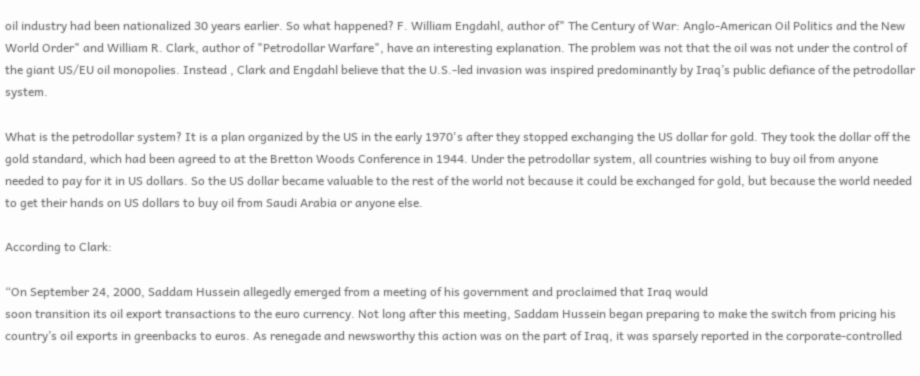oil industry had been nationalized 30 years earlier. So what happened? F. William Engdahl, author of" The Century of War: Anglo-American Oil Politics and the New World Order" and William R. Clark, author of "Petrodollar Warfare", have an interesting explanation. The problem was not that the oil was not under the control of the giant US/EU oil monopolies. Instead , Clark and Engdahl believe that the U.S.-led invasion was inspired predominantly by Iraq’s public defiance of the petrodollar system.

What is the petrodollar system? It is a plan organized by the US in the early 1970's after they stopped exchanging the US dollar for gold. They took the dollar off the gold standard, which had been agreed to at the Bretton Woods Conference in 1944. Under the petrodollar system, all countries wishing to buy oil from anyone needed to pay for it in US dollars. So the US dollar became valuable to the rest of the world not because it could be exchanged for gold, but because the world needed to get their hands on US dollars to buy oil from Saudi Arabia or anyone else.

According to Clark:

“On September 24, 2000, Saddam Hussein allegedly emerged from a meeting of his government and proclaimed that Iraq would
soon transition its oil export transactions to the euro currency. Not long after this meeting, Saddam Hussein began preparing to make the switch from pricing his country’s oil exports in greenbacks to euros. As renegade and newsworthy this action was on the part of Iraq, it was sparsely reported in the corporate-controlled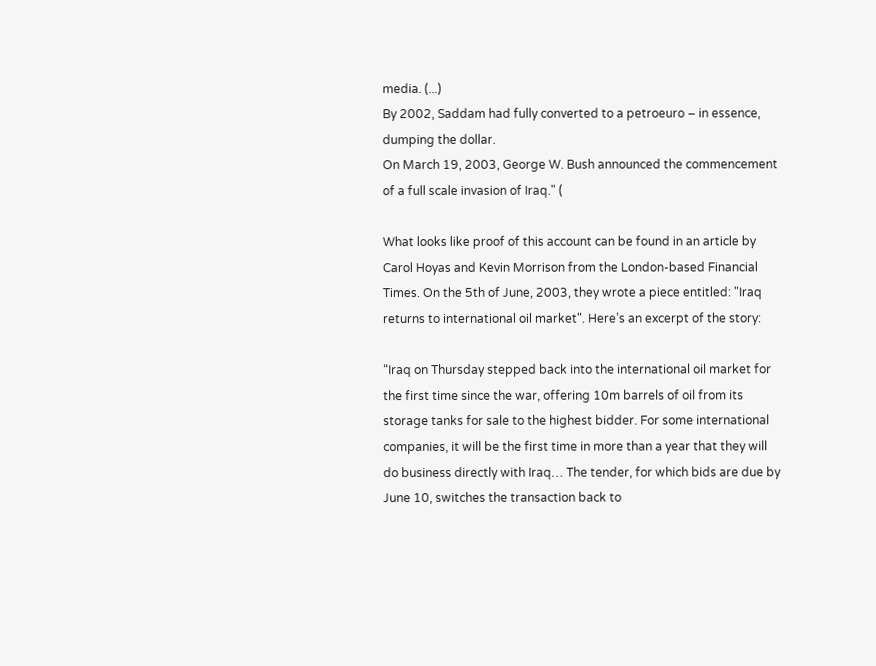media. (...)
By 2002, Saddam had fully converted to a petroeuro – in essence, dumping the dollar.
On March 19, 2003, George W. Bush announced the commencement of a full scale invasion of Iraq." (

What looks like proof of this account can be found in an article by Carol Hoyas and Kevin Morrison from the London-based Financial Times. On the 5th of June, 2003, they wrote a piece entitled: "Iraq returns to international oil market". Here’s an excerpt of the story:

“Iraq on Thursday stepped back into the international oil market for the first time since the war, offering 10m barrels of oil from its storage tanks for sale to the highest bidder. For some international companies, it will be the first time in more than a year that they will do business directly with Iraq… The tender, for which bids are due by June 10, switches the transaction back to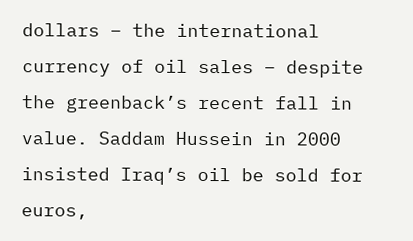dollars – the international currency of oil sales – despite the greenback’s recent fall in value. Saddam Hussein in 2000 insisted Iraq’s oil be sold for euros,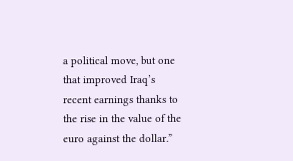a political move, but one that improved Iraq’s recent earnings thanks to the rise in the value of the euro against the dollar.”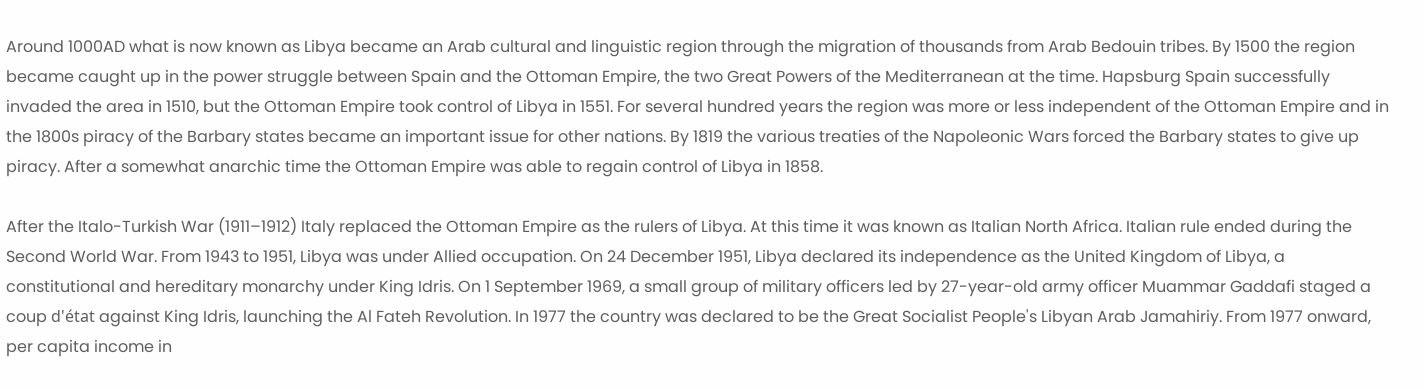Around 1000AD what is now known as Libya became an Arab cultural and linguistic region through the migration of thousands from Arab Bedouin tribes. By 1500 the region became caught up in the power struggle between Spain and the Ottoman Empire, the two Great Powers of the Mediterranean at the time. Hapsburg Spain successfully invaded the area in 1510, but the Ottoman Empire took control of Libya in 1551. For several hundred years the region was more or less independent of the Ottoman Empire and in the 1800s piracy of the Barbary states became an important issue for other nations. By 1819 the various treaties of the Napoleonic Wars forced the Barbary states to give up piracy. After a somewhat anarchic time the Ottoman Empire was able to regain control of Libya in 1858.

After the Italo-Turkish War (1911–1912) Italy replaced the Ottoman Empire as the rulers of Libya. At this time it was known as Italian North Africa. Italian rule ended during the Second World War. From 1943 to 1951, Libya was under Allied occupation. On 24 December 1951, Libya declared its independence as the United Kingdom of Libya, a constitutional and hereditary monarchy under King Idris. On 1 September 1969, a small group of military officers led by 27-year-old army officer Muammar Gaddafi staged a coup d'état against King Idris, launching the Al Fateh Revolution. In 1977 the country was declared to be the Great Socialist People's Libyan Arab Jamahiriy. From 1977 onward, per capita income in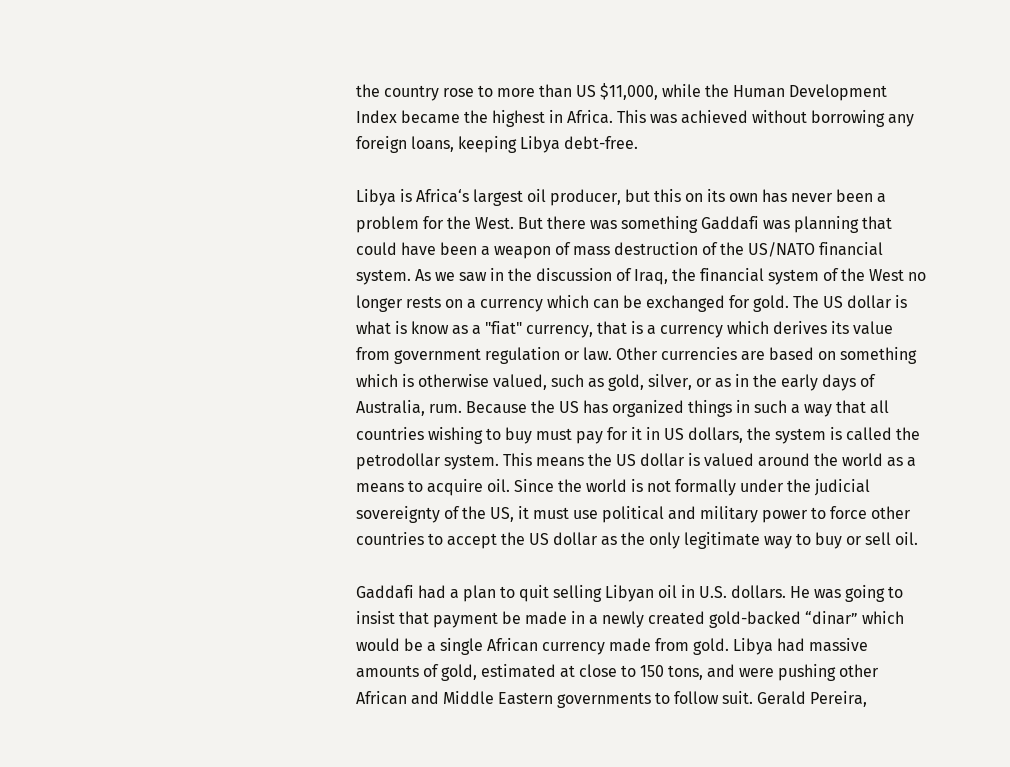the country rose to more than US $11,000, while the Human Development Index became the highest in Africa. This was achieved without borrowing any foreign loans, keeping Libya debt-free.

Libya is Africa‘s largest oil producer, but this on its own has never been a problem for the West. But there was something Gaddafi was planning that could have been a weapon of mass destruction of the US/NATO financial system. As we saw in the discussion of Iraq, the financial system of the West no longer rests on a currency which can be exchanged for gold. The US dollar is what is know as a "fiat" currency, that is a currency which derives its value from government regulation or law. Other currencies are based on something which is otherwise valued, such as gold, silver, or as in the early days of Australia, rum. Because the US has organized things in such a way that all countries wishing to buy must pay for it in US dollars, the system is called the petrodollar system. This means the US dollar is valued around the world as a means to acquire oil. Since the world is not formally under the judicial sovereignty of the US, it must use political and military power to force other countries to accept the US dollar as the only legitimate way to buy or sell oil.

Gaddafi had a plan to quit selling Libyan oil in U.S. dollars. He was going to insist that payment be made in a newly created gold-backed “dinar” which would be a single African currency made from gold. Libya had massive amounts of gold, estimated at close to 150 tons, and were pushing other African and Middle Eastern governments to follow suit. Gerald Pereira,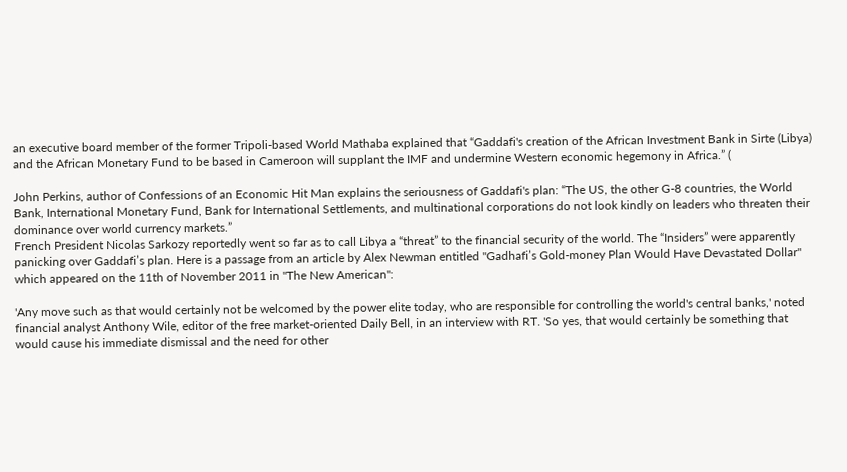an executive board member of the former Tripoli-based World Mathaba explained that “Gaddafi's creation of the African Investment Bank in Sirte (Libya) and the African Monetary Fund to be based in Cameroon will supplant the IMF and undermine Western economic hegemony in Africa.” (

John Perkins, author of Confessions of an Economic Hit Man explains the seriousness of Gaddafi's plan: “The US, the other G-8 countries, the World Bank, International Monetary Fund, Bank for International Settlements, and multinational corporations do not look kindly on leaders who threaten their dominance over world currency markets.”
French President Nicolas Sarkozy reportedly went so far as to call Libya a “threat” to the financial security of the world. The “Insiders” were apparently panicking over Gaddafi’s plan. Here is a passage from an article by Alex Newman entitled "Gadhafi’s Gold-money Plan Would Have Devastated Dollar" which appeared on the 11th of November 2011 in "The New American":

'Any move such as that would certainly not be welcomed by the power elite today, who are responsible for controlling the world's central banks,' noted financial analyst Anthony Wile, editor of the free market-oriented Daily Bell, in an interview with RT. 'So yes, that would certainly be something that would cause his immediate dismissal and the need for other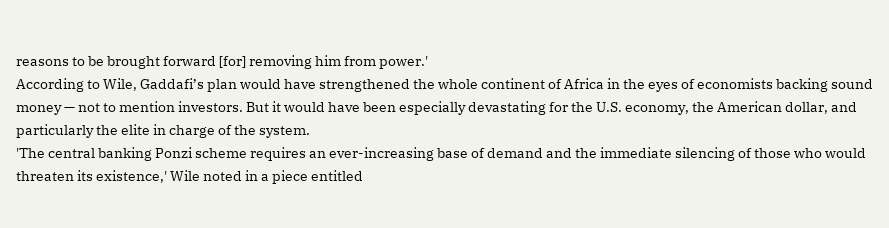reasons to be brought forward [for] removing him from power.'
According to Wile, Gaddafi’s plan would have strengthened the whole continent of Africa in the eyes of economists backing sound money — not to mention investors. But it would have been especially devastating for the U.S. economy, the American dollar, and particularly the elite in charge of the system.
'The central banking Ponzi scheme requires an ever-increasing base of demand and the immediate silencing of those who would threaten its existence,' Wile noted in a piece entitled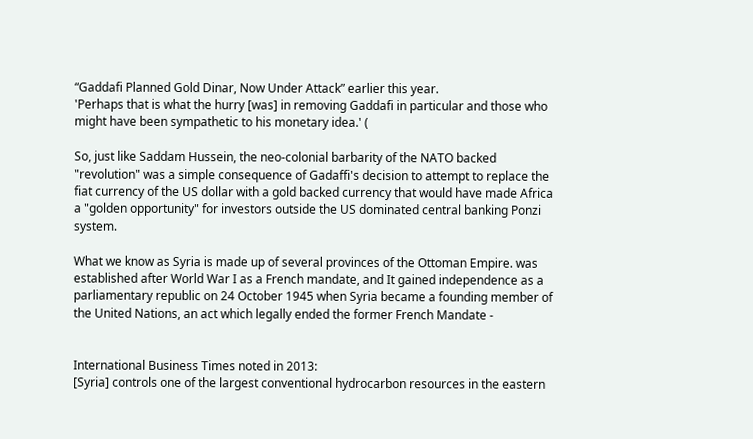“Gaddafi Planned Gold Dinar, Now Under Attack” earlier this year.
'Perhaps that is what the hurry [was] in removing Gaddafi in particular and those who might have been sympathetic to his monetary idea.' (

So, just like Saddam Hussein, the neo-colonial barbarity of the NATO backed "revolution" was a simple consequence of Gadaffi's decision to attempt to replace the fiat currency of the US dollar with a gold backed currency that would have made Africa a "golden opportunity" for investors outside the US dominated central banking Ponzi system.

What we know as Syria is made up of several provinces of the Ottoman Empire. was established after World War I as a French mandate, and It gained independence as a parliamentary republic on 24 October 1945 when Syria became a founding member of the United Nations, an act which legally ended the former French Mandate -


International Business Times noted in 2013:
[Syria] controls one of the largest conventional hydrocarbon resources in the eastern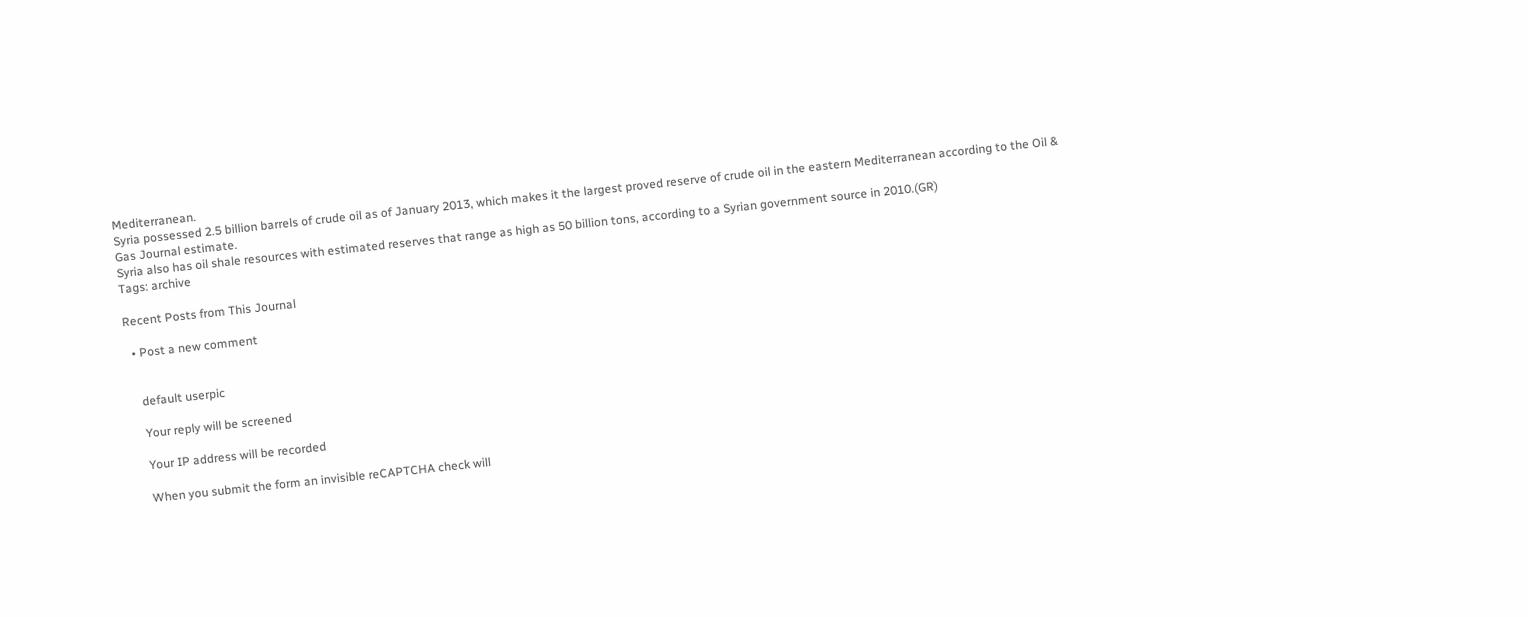Mediterranean.
Syria possessed 2.5 billion barrels of crude oil as of January 2013, which makes it the largest proved reserve of crude oil in the eastern Mediterranean according to the Oil & Gas Journal estimate.
Syria also has oil shale resources with estimated reserves that range as high as 50 billion tons, according to a Syrian government source in 2010.(GR)
Tags: archive

Recent Posts from This Journal

  • Post a new comment


    default userpic

    Your reply will be screened

    Your IP address will be recorded

    When you submit the form an invisible reCAPTCHA check will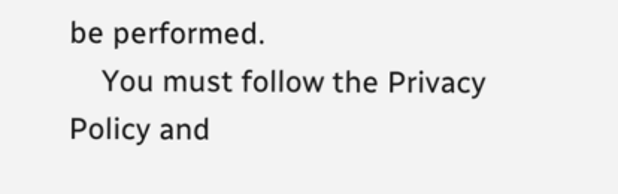be performed.
    You must follow the Privacy Policy and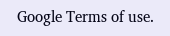Google Terms of use.